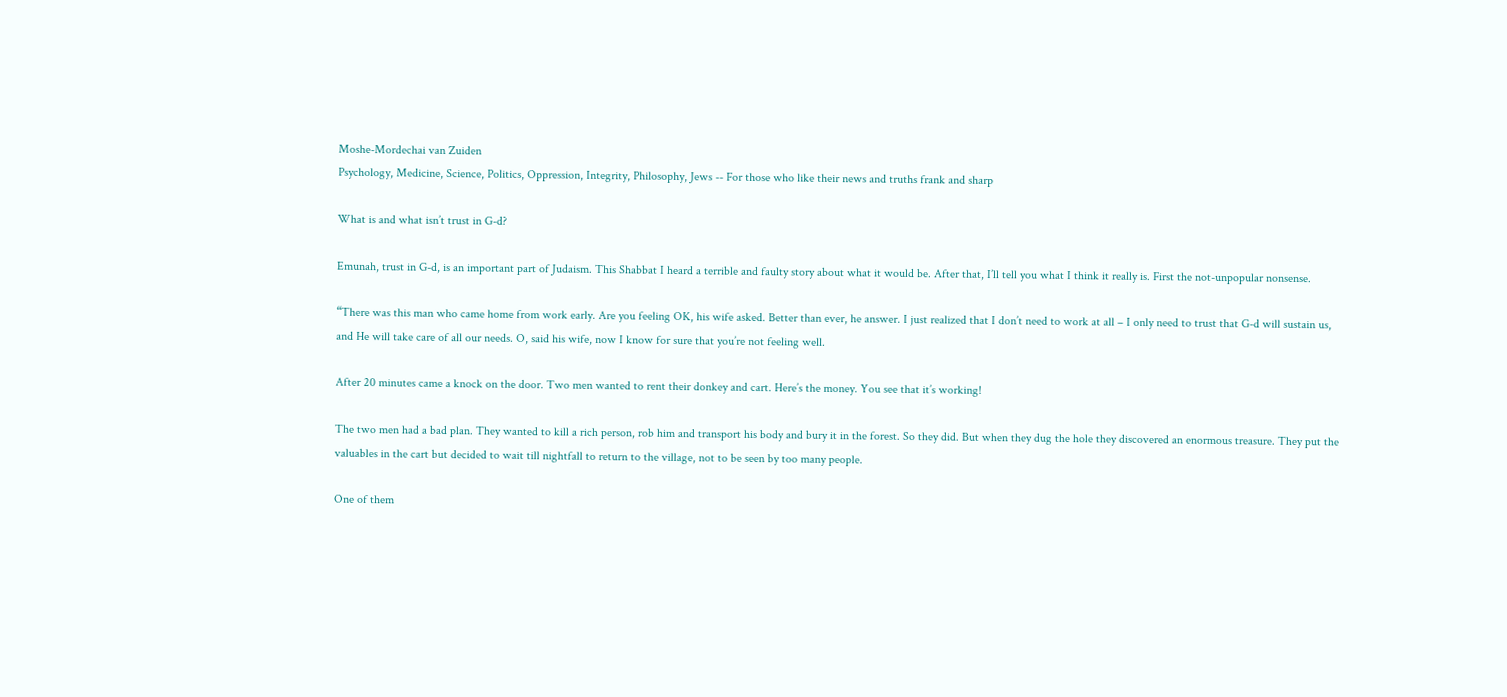Moshe-Mordechai van Zuiden
Psychology, Medicine, Science, Politics, Oppression, Integrity, Philosophy, Jews -- For those who like their news and truths frank and sharp

What is and what isn’t trust in G-d?

Emunah, trust in G-d, is an important part of Judaism. This Shabbat I heard a terrible and faulty story about what it would be. After that, I’ll tell you what I think it really is. First the not-unpopular nonsense.

“There was this man who came home from work early. Are you feeling OK, his wife asked. Better than ever, he answer. I just realized that I don’t need to work at all – I only need to trust that G-d will sustain us, and He will take care of all our needs. O, said his wife, now I know for sure that you’re not feeling well.

After 20 minutes came a knock on the door. Two men wanted to rent their donkey and cart. Here’s the money. You see that it’s working!

The two men had a bad plan. They wanted to kill a rich person, rob him and transport his body and bury it in the forest. So they did. But when they dug the hole they discovered an enormous treasure. They put the valuables in the cart but decided to wait till nightfall to return to the village, not to be seen by too many people.

One of them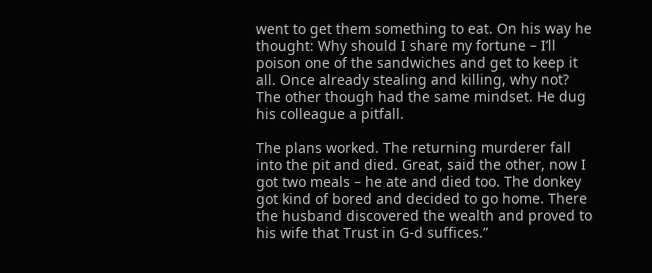went to get them something to eat. On his way he thought: Why should I share my fortune – I’ll poison one of the sandwiches and get to keep it all. Once already stealing and killing, why not? The other though had the same mindset. He dug his colleague a pitfall.

The plans worked. The returning murderer fall into the pit and died. Great, said the other, now I got two meals – he ate and died too. The donkey got kind of bored and decided to go home. There the husband discovered the wealth and proved to his wife that Trust in G-d suffices.”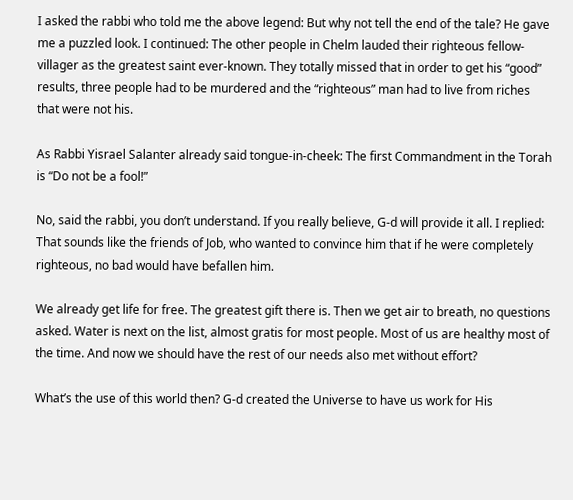I asked the rabbi who told me the above legend: But why not tell the end of the tale? He gave me a puzzled look. I continued: The other people in Chelm lauded their righteous fellow-villager as the greatest saint ever-known. They totally missed that in order to get his “good” results, three people had to be murdered and the “righteous” man had to live from riches that were not his.

As Rabbi Yisrael Salanter already said tongue-in-cheek: The first Commandment in the Torah is “Do not be a fool!”

No, said the rabbi, you don’t understand. If you really believe, G-d will provide it all. I replied: That sounds like the friends of Job, who wanted to convince him that if he were completely righteous, no bad would have befallen him.

We already get life for free. The greatest gift there is. Then we get air to breath, no questions asked. Water is next on the list, almost gratis for most people. Most of us are healthy most of the time. And now we should have the rest of our needs also met without effort?

What’s the use of this world then? G-d created the Universe to have us work for His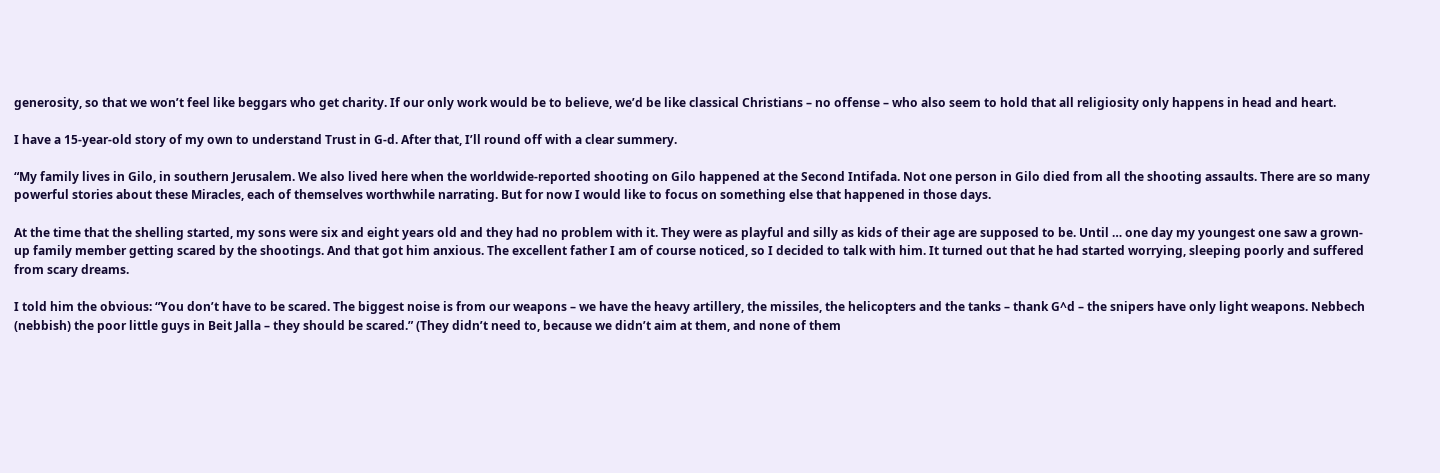generosity, so that we won’t feel like beggars who get charity. If our only work would be to believe, we’d be like classical Christians – no offense – who also seem to hold that all religiosity only happens in head and heart.

I have a 15-year-old story of my own to understand Trust in G-d. After that, I’ll round off with a clear summery.

“My family lives in Gilo, in southern Jerusalem. We also lived here when the worldwide-reported shooting on Gilo happened at the Second Intifada. Not one person in Gilo died from all the shooting assaults. There are so many powerful stories about these Miracles, each of themselves worthwhile narrating. But for now I would like to focus on something else that happened in those days.

At the time that the shelling started, my sons were six and eight years old and they had no problem with it. They were as playful and silly as kids of their age are supposed to be. Until … one day my youngest one saw a grown-up family member getting scared by the shootings. And that got him anxious. The excellent father I am of course noticed, so I decided to talk with him. It turned out that he had started worrying, sleeping poorly and suffered from scary dreams.

I told him the obvious: “You don’t have to be scared. The biggest noise is from our weapons – we have the heavy artillery, the missiles, the helicopters and the tanks – thank G^d – the snipers have only light weapons. Nebbech (nebbish) the poor little guys in Beit Jalla – they should be scared.” (They didn’t need to, because we didn’t aim at them, and none of them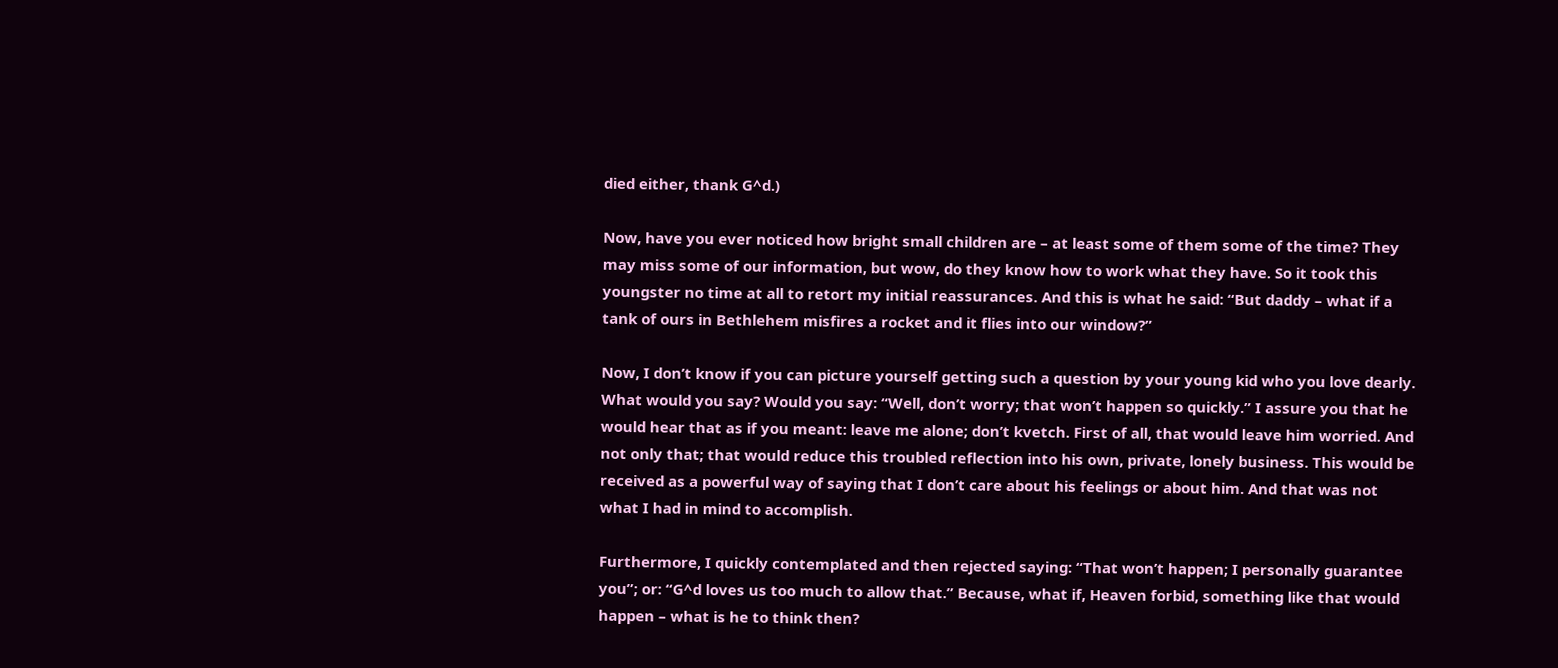died either, thank G^d.)

Now, have you ever noticed how bright small children are – at least some of them some of the time? They may miss some of our information, but wow, do they know how to work what they have. So it took this youngster no time at all to retort my initial reassurances. And this is what he said: “But daddy – what if a tank of ours in Bethlehem misfires a rocket and it flies into our window?”

Now, I don’t know if you can picture yourself getting such a question by your young kid who you love dearly. What would you say? Would you say: “Well, don’t worry; that won’t happen so quickly.” I assure you that he would hear that as if you meant: leave me alone; don’t kvetch. First of all, that would leave him worried. And not only that; that would reduce this troubled reflection into his own, private, lonely business. This would be received as a powerful way of saying that I don’t care about his feelings or about him. And that was not what I had in mind to accomplish.

Furthermore, I quickly contemplated and then rejected saying: “That won’t happen; I personally guarantee you”; or: “G^d loves us too much to allow that.” Because, what if, Heaven forbid, something like that would happen – what is he to think then?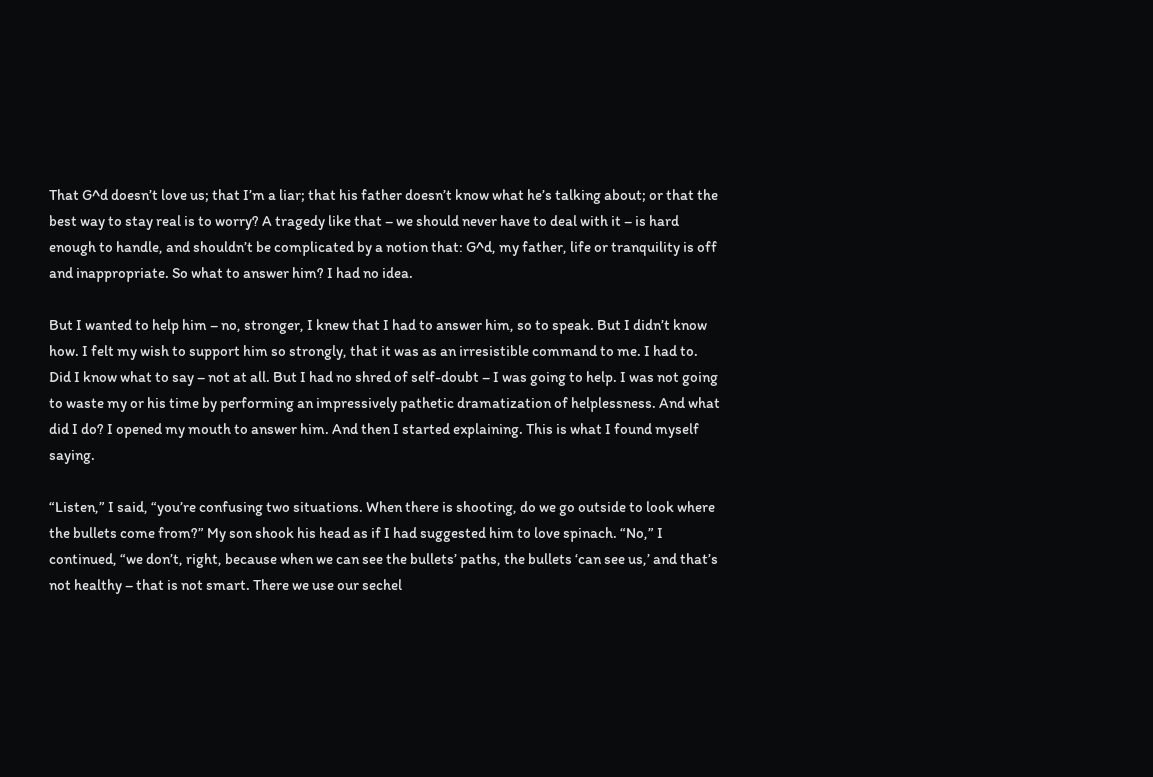That G^d doesn’t love us; that I’m a liar; that his father doesn’t know what he’s talking about; or that the best way to stay real is to worry? A tragedy like that – we should never have to deal with it – is hard enough to handle, and shouldn’t be complicated by a notion that: G^d, my father, life or tranquility is off and inappropriate. So what to answer him? I had no idea.

But I wanted to help him – no, stronger, I knew that I had to answer him, so to speak. But I didn’t know how. I felt my wish to support him so strongly, that it was as an irresistible command to me. I had to. Did I know what to say – not at all. But I had no shred of self-doubt – I was going to help. I was not going to waste my or his time by performing an impressively pathetic dramatization of helplessness. And what did I do? I opened my mouth to answer him. And then I started explaining. This is what I found myself saying.

“Listen,” I said, “you’re confusing two situations. When there is shooting, do we go outside to look where the bullets come from?” My son shook his head as if I had suggested him to love spinach. “No,” I continued, “we don’t, right, because when we can see the bullets’ paths, the bullets ‘can see us,’ and that’s not healthy – that is not smart. There we use our sechel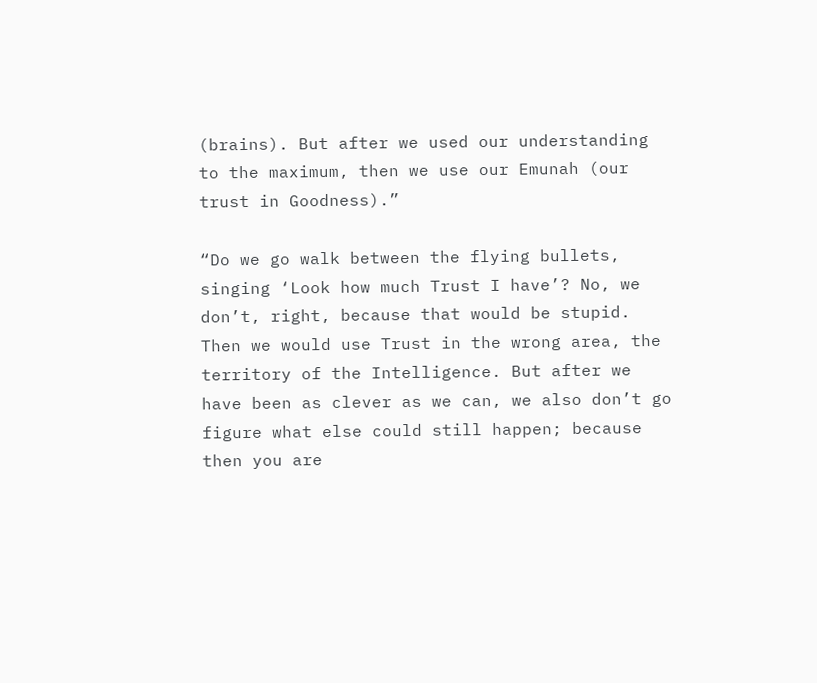(brains). But after we used our understanding to the maximum, then we use our Emunah (our trust in Goodness).”

“Do we go walk between the flying bullets, singing ‘Look how much Trust I have’? No, we don’t, right, because that would be stupid. Then we would use Trust in the wrong area, the territory of the Intelligence. But after we have been as clever as we can, we also don’t go figure what else could still happen; because then you are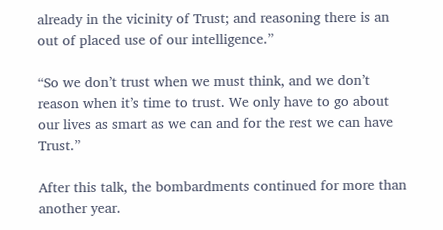already in the vicinity of Trust; and reasoning there is an out of placed use of our intelligence.”

“So we don’t trust when we must think, and we don’t reason when it’s time to trust. We only have to go about our lives as smart as we can and for the rest we can have Trust.”

After this talk, the bombardments continued for more than another year.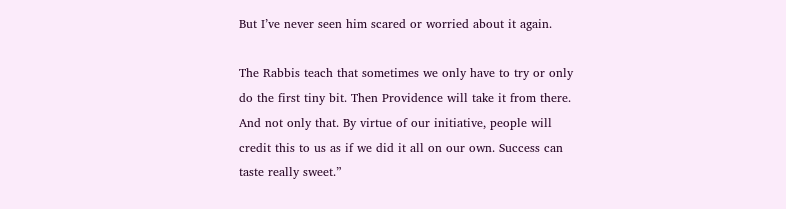But I’ve never seen him scared or worried about it again.

The Rabbis teach that sometimes we only have to try or only do the first tiny bit. Then Providence will take it from there. And not only that. By virtue of our initiative, people will credit this to us as if we did it all on our own. Success can taste really sweet.”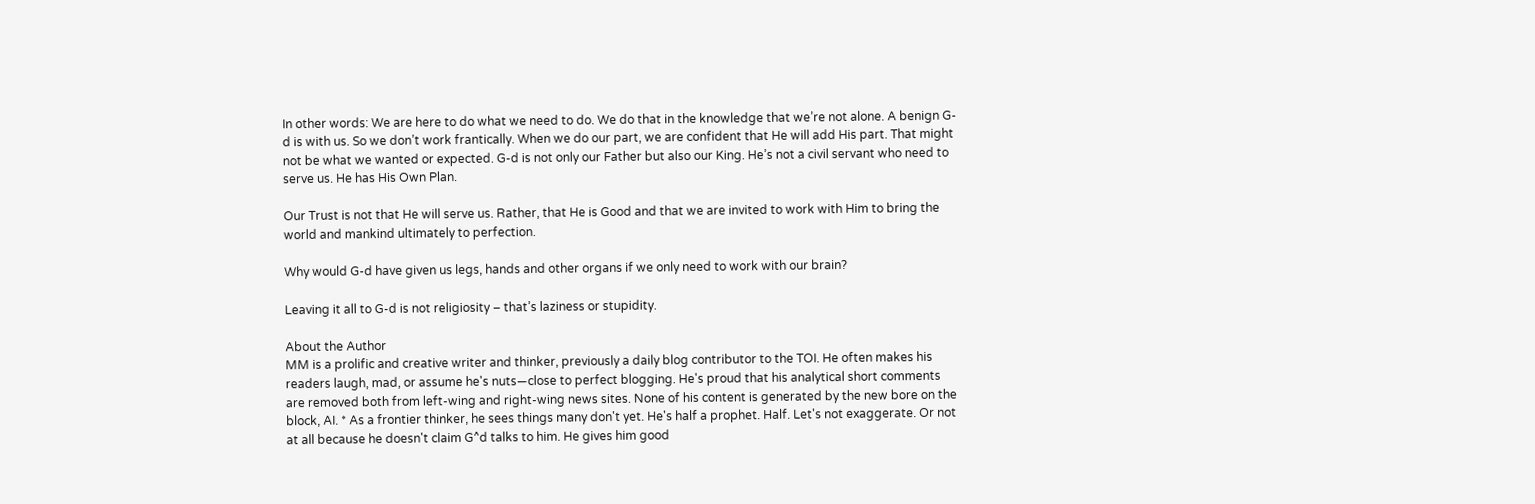In other words: We are here to do what we need to do. We do that in the knowledge that we’re not alone. A benign G-d is with us. So we don’t work frantically. When we do our part, we are confident that He will add His part. That might not be what we wanted or expected. G-d is not only our Father but also our King. He’s not a civil servant who need to serve us. He has His Own Plan.

Our Trust is not that He will serve us. Rather, that He is Good and that we are invited to work with Him to bring the world and mankind ultimately to perfection.

Why would G-d have given us legs, hands and other organs if we only need to work with our brain?

Leaving it all to G-d is not religiosity – that’s laziness or stupidity.

About the Author
MM is a prolific and creative writer and thinker, previously a daily blog contributor to the TOI. He often makes his readers laugh, mad, or assume he's nuts—close to perfect blogging. He's proud that his analytical short comments are removed both from left-wing and right-wing news sites. None of his content is generated by the new bore on the block, AI. * As a frontier thinker, he sees things many don't yet. He's half a prophet. Half. Let's not exaggerate. Or not at all because he doesn't claim G^d talks to him. He gives him good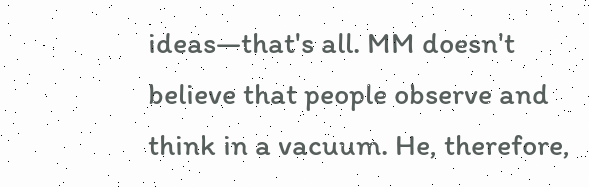ideas—that's all. MM doesn't believe that people observe and think in a vacuum. He, therefore,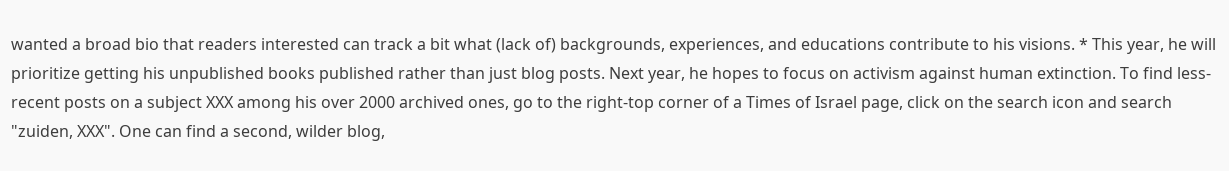wanted a broad bio that readers interested can track a bit what (lack of) backgrounds, experiences, and educations contribute to his visions. * This year, he will prioritize getting his unpublished books published rather than just blog posts. Next year, he hopes to focus on activism against human extinction. To find less-recent posts on a subject XXX among his over 2000 archived ones, go to the right-top corner of a Times of Israel page, click on the search icon and search "zuiden, XXX". One can find a second, wilder blog,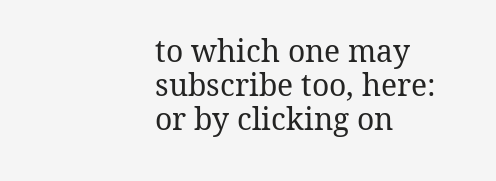to which one may subscribe too, here: or by clicking on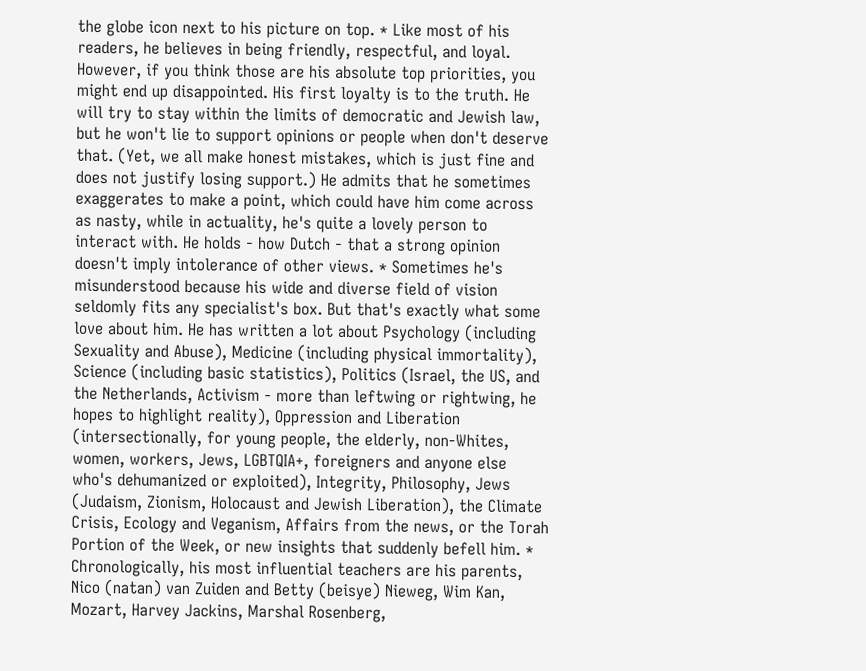the globe icon next to his picture on top. * Like most of his readers, he believes in being friendly, respectful, and loyal. However, if you think those are his absolute top priorities, you might end up disappointed. His first loyalty is to the truth. He will try to stay within the limits of democratic and Jewish law, but he won't lie to support opinions or people when don't deserve that. (Yet, we all make honest mistakes, which is just fine and does not justify losing support.) He admits that he sometimes exaggerates to make a point, which could have him come across as nasty, while in actuality, he's quite a lovely person to interact with. He holds - how Dutch - that a strong opinion doesn't imply intolerance of other views. * Sometimes he's misunderstood because his wide and diverse field of vision seldomly fits any specialist's box. But that's exactly what some love about him. He has written a lot about Psychology (including Sexuality and Abuse), Medicine (including physical immortality), Science (including basic statistics), Politics (Israel, the US, and the Netherlands, Activism - more than leftwing or rightwing, he hopes to highlight reality), Oppression and Liberation (intersectionally, for young people, the elderly, non-Whites, women, workers, Jews, LGBTQIA+, foreigners and anyone else who's dehumanized or exploited), Integrity, Philosophy, Jews (Judaism, Zionism, Holocaust and Jewish Liberation), the Climate Crisis, Ecology and Veganism, Affairs from the news, or the Torah Portion of the Week, or new insights that suddenly befell him. * Chronologically, his most influential teachers are his parents, Nico (natan) van Zuiden and Betty (beisye) Nieweg, Wim Kan, Mozart, Harvey Jackins, Marshal Rosenberg,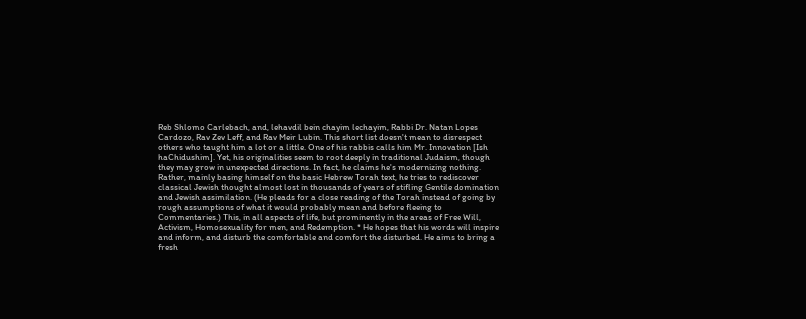Reb Shlomo Carlebach, and, lehavdil bein chayim lechayim, Rabbi Dr. Natan Lopes Cardozo, Rav Zev Leff, and Rav Meir Lubin. This short list doesn't mean to disrespect others who taught him a lot or a little. One of his rabbis calls him Mr. Innovation [Ish haChidushim]. Yet, his originalities seem to root deeply in traditional Judaism, though they may grow in unexpected directions. In fact, he claims he's modernizing nothing. Rather, mainly basing himself on the basic Hebrew Torah text, he tries to rediscover classical Jewish thought almost lost in thousands of years of stifling Gentile domination and Jewish assimilation. (He pleads for a close reading of the Torah instead of going by rough assumptions of what it would probably mean and before fleeing to Commentaries.) This, in all aspects of life, but prominently in the areas of Free Will, Activism, Homosexuality for men, and Redemption. * He hopes that his words will inspire and inform, and disturb the comfortable and comfort the disturbed. He aims to bring a fresh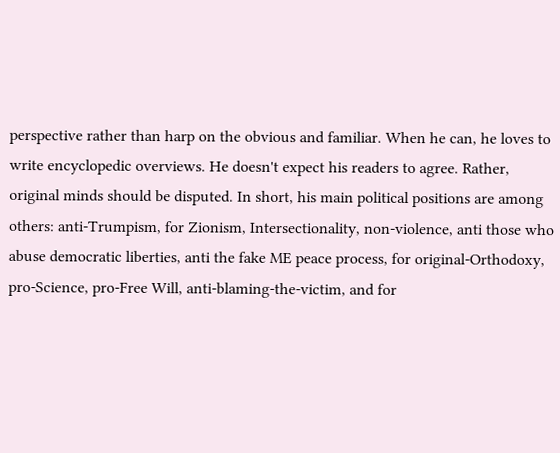perspective rather than harp on the obvious and familiar. When he can, he loves to write encyclopedic overviews. He doesn't expect his readers to agree. Rather, original minds should be disputed. In short, his main political positions are among others: anti-Trumpism, for Zionism, Intersectionality, non-violence, anti those who abuse democratic liberties, anti the fake ME peace process, for original-Orthodoxy, pro-Science, pro-Free Will, anti-blaming-the-victim, and for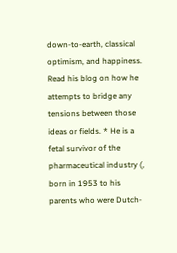down-to-earth, classical optimism, and happiness. Read his blog on how he attempts to bridge any tensions between those ideas or fields. * He is a fetal survivor of the pharmaceutical industry (, born in 1953 to his parents who were Dutch-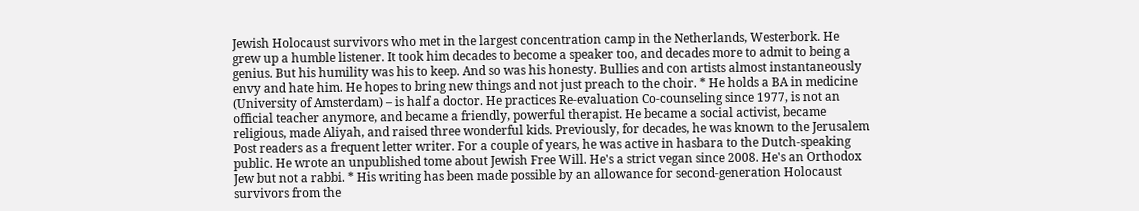Jewish Holocaust survivors who met in the largest concentration camp in the Netherlands, Westerbork. He grew up a humble listener. It took him decades to become a speaker too, and decades more to admit to being a genius. But his humility was his to keep. And so was his honesty. Bullies and con artists almost instantaneously envy and hate him. He hopes to bring new things and not just preach to the choir. * He holds a BA in medicine (University of Amsterdam) – is half a doctor. He practices Re-evaluation Co-counseling since 1977, is not an official teacher anymore, and became a friendly, powerful therapist. He became a social activist, became religious, made Aliyah, and raised three wonderful kids. Previously, for decades, he was known to the Jerusalem Post readers as a frequent letter writer. For a couple of years, he was active in hasbara to the Dutch-speaking public. He wrote an unpublished tome about Jewish Free Will. He's a strict vegan since 2008. He's an Orthodox Jew but not a rabbi. * His writing has been made possible by an allowance for second-generation Holocaust survivors from the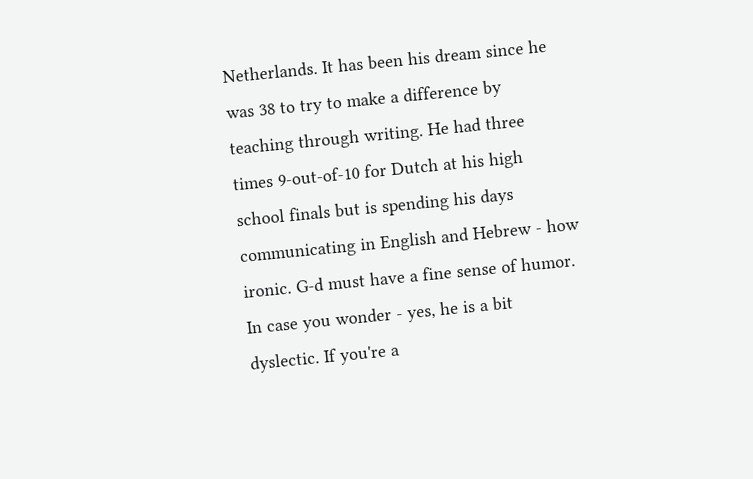Netherlands. It has been his dream since he was 38 to try to make a difference by teaching through writing. He had three times 9-out-of-10 for Dutch at his high school finals but is spending his days communicating in English and Hebrew - how ironic. G-d must have a fine sense of humor. In case you wonder - yes, he is a bit dyslectic. If you're a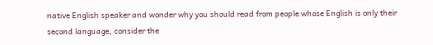native English speaker and wonder why you should read from people whose English is only their second language, consider the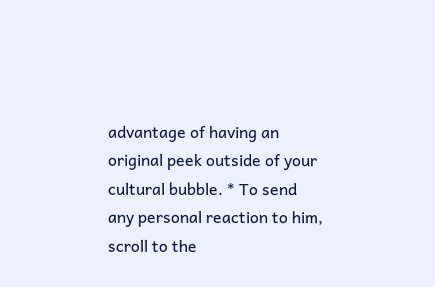advantage of having an original peek outside of your cultural bubble. * To send any personal reaction to him, scroll to the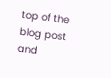top of the blog post and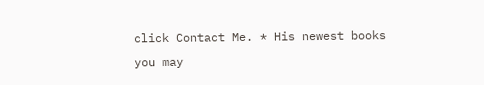click Contact Me. * His newest books you may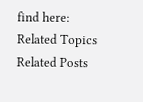find here:
Related Topics
Related Posts